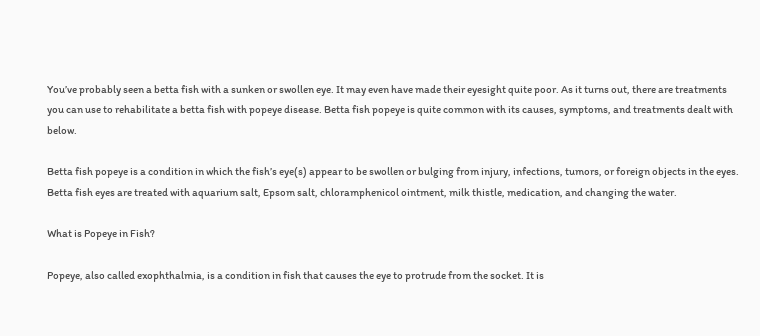You’ve probably seen a betta fish with a sunken or swollen eye. It may even have made their eyesight quite poor. As it turns out, there are treatments you can use to rehabilitate a betta fish with popeye disease. Betta fish popeye is quite common with its causes, symptoms, and treatments dealt with below.

Betta fish popeye is a condition in which the fish’s eye(s) appear to be swollen or bulging from injury, infections, tumors, or foreign objects in the eyes. Betta fish eyes are treated with aquarium salt, Epsom salt, chloramphenicol ointment, milk thistle, medication, and changing the water.

What is Popeye in Fish?

Popeye, also called exophthalmia, is a condition in fish that causes the eye to protrude from the socket. It is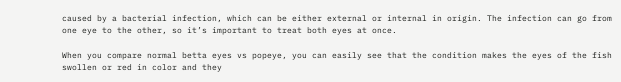caused by a bacterial infection, which can be either external or internal in origin. The infection can go from one eye to the other, so it’s important to treat both eyes at once.

When you compare normal betta eyes vs popeye, you can easily see that the condition makes the eyes of the fish swollen or red in color and they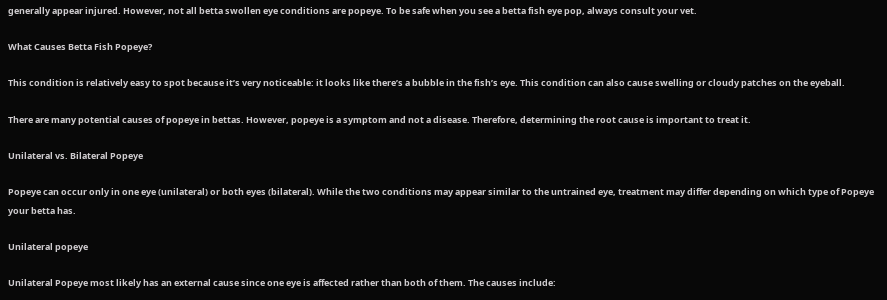generally appear injured. However, not all betta swollen eye conditions are popeye. To be safe when you see a betta fish eye pop, always consult your vet.

What Causes Betta Fish Popeye?

This condition is relatively easy to spot because it’s very noticeable: it looks like there’s a bubble in the fish’s eye. This condition can also cause swelling or cloudy patches on the eyeball.

There are many potential causes of popeye in bettas. However, popeye is a symptom and not a disease. Therefore, determining the root cause is important to treat it.

Unilateral vs. Bilateral Popeye

Popeye can occur only in one eye (unilateral) or both eyes (bilateral). While the two conditions may appear similar to the untrained eye, treatment may differ depending on which type of Popeye your betta has.

Unilateral popeye

Unilateral Popeye most likely has an external cause since one eye is affected rather than both of them. The causes include: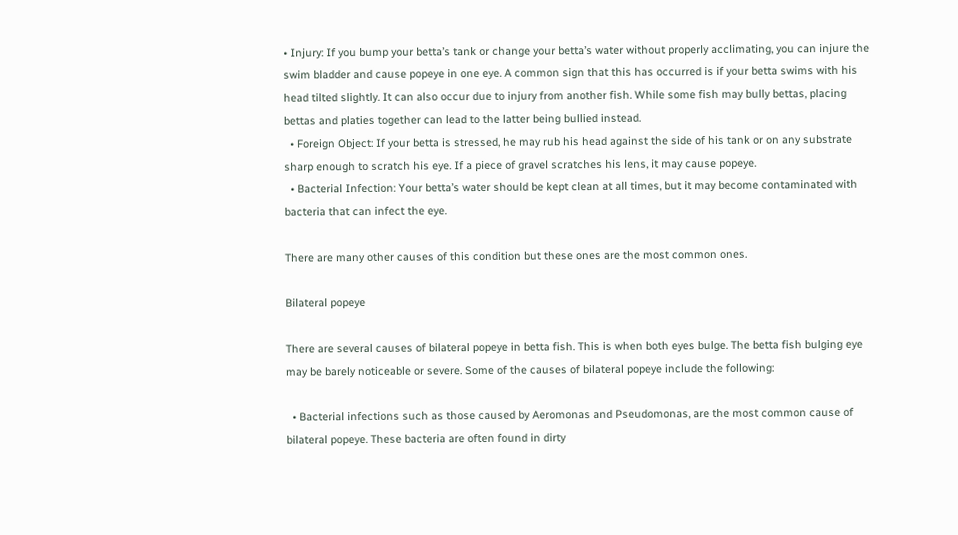• Injury: If you bump your betta’s tank or change your betta’s water without properly acclimating, you can injure the swim bladder and cause popeye in one eye. A common sign that this has occurred is if your betta swims with his head tilted slightly. It can also occur due to injury from another fish. While some fish may bully bettas, placing bettas and platies together can lead to the latter being bullied instead.
  • Foreign Object: If your betta is stressed, he may rub his head against the side of his tank or on any substrate sharp enough to scratch his eye. If a piece of gravel scratches his lens, it may cause popeye.
  • Bacterial Infection: Your betta’s water should be kept clean at all times, but it may become contaminated with bacteria that can infect the eye.

There are many other causes of this condition but these ones are the most common ones.

Bilateral popeye

There are several causes of bilateral popeye in betta fish. This is when both eyes bulge. The betta fish bulging eye may be barely noticeable or severe. Some of the causes of bilateral popeye include the following:

  • Bacterial infections such as those caused by Aeromonas and Pseudomonas, are the most common cause of bilateral popeye. These bacteria are often found in dirty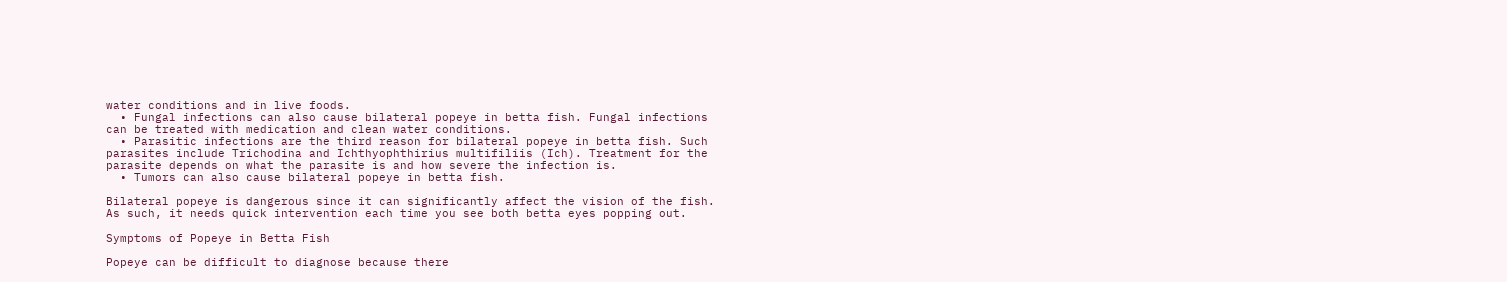water conditions and in live foods.
  • Fungal infections can also cause bilateral popeye in betta fish. Fungal infections can be treated with medication and clean water conditions.
  • Parasitic infections are the third reason for bilateral popeye in betta fish. Such parasites include Trichodina and Ichthyophthirius multifiliis (Ich). Treatment for the parasite depends on what the parasite is and how severe the infection is.
  • Tumors can also cause bilateral popeye in betta fish.

Bilateral popeye is dangerous since it can significantly affect the vision of the fish. As such, it needs quick intervention each time you see both betta eyes popping out.

Symptoms of Popeye in Betta Fish

Popeye can be difficult to diagnose because there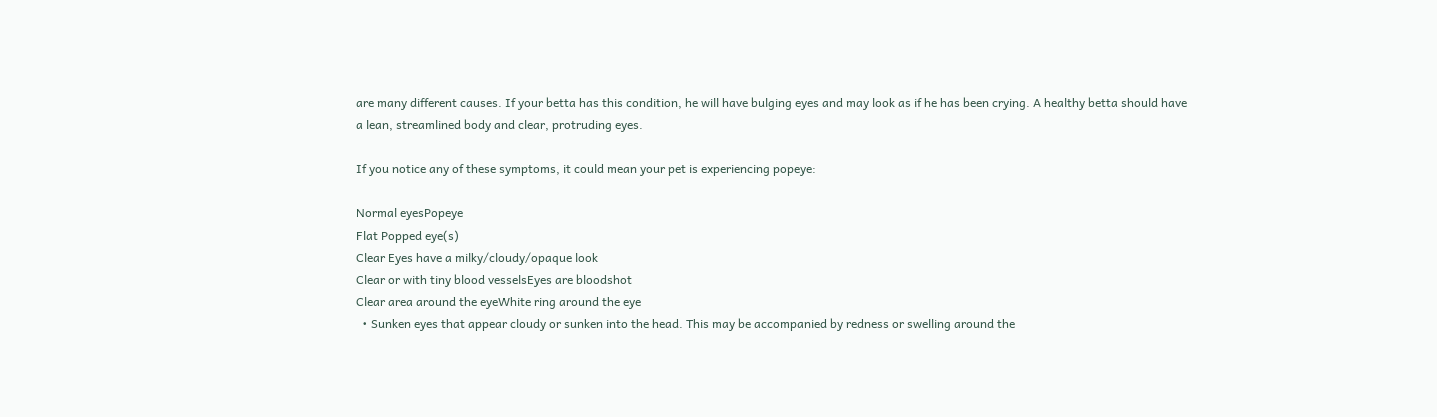are many different causes. If your betta has this condition, he will have bulging eyes and may look as if he has been crying. A healthy betta should have a lean, streamlined body and clear, protruding eyes.

If you notice any of these symptoms, it could mean your pet is experiencing popeye:

Normal eyesPopeye
Flat Popped eye(s)
Clear Eyes have a milky/cloudy/opaque look
Clear or with tiny blood vesselsEyes are bloodshot
Clear area around the eyeWhite ring around the eye
  • Sunken eyes that appear cloudy or sunken into the head. This may be accompanied by redness or swelling around the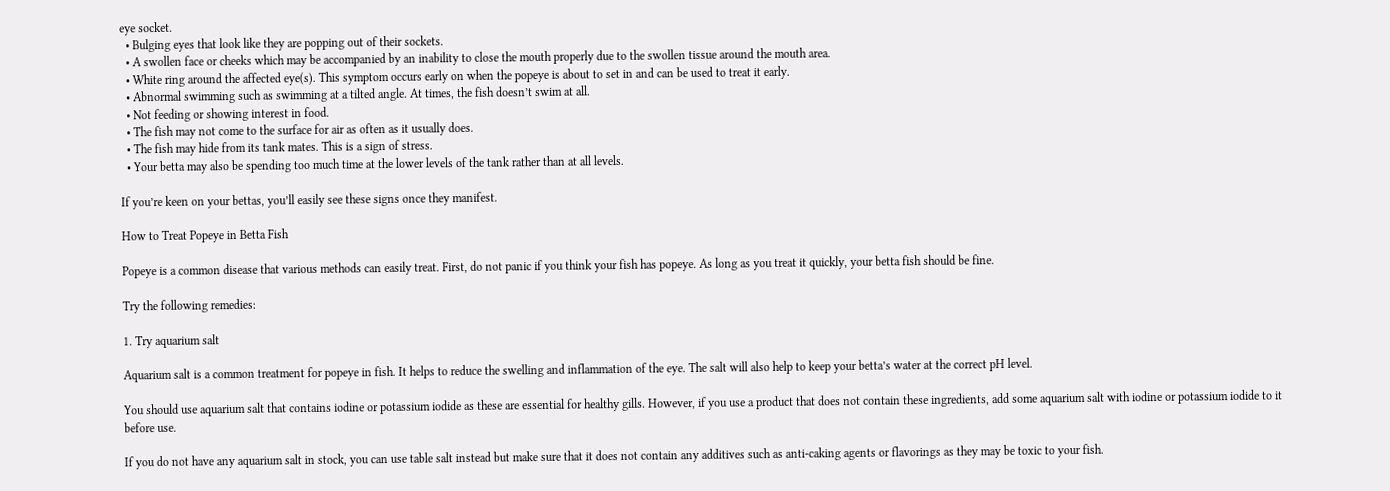eye socket.
  • Bulging eyes that look like they are popping out of their sockets.
  • A swollen face or cheeks which may be accompanied by an inability to close the mouth properly due to the swollen tissue around the mouth area.
  • White ring around the affected eye(s). This symptom occurs early on when the popeye is about to set in and can be used to treat it early.
  • Abnormal swimming such as swimming at a tilted angle. At times, the fish doesn’t swim at all.
  • Not feeding or showing interest in food.
  • The fish may not come to the surface for air as often as it usually does.
  • The fish may hide from its tank mates. This is a sign of stress.
  • Your betta may also be spending too much time at the lower levels of the tank rather than at all levels.

If you’re keen on your bettas, you’ll easily see these signs once they manifest.

How to Treat Popeye in Betta Fish

Popeye is a common disease that various methods can easily treat. First, do not panic if you think your fish has popeye. As long as you treat it quickly, your betta fish should be fine.

Try the following remedies:

1. Try aquarium salt

Aquarium salt is a common treatment for popeye in fish. It helps to reduce the swelling and inflammation of the eye. The salt will also help to keep your betta’s water at the correct pH level.

You should use aquarium salt that contains iodine or potassium iodide as these are essential for healthy gills. However, if you use a product that does not contain these ingredients, add some aquarium salt with iodine or potassium iodide to it before use.

If you do not have any aquarium salt in stock, you can use table salt instead but make sure that it does not contain any additives such as anti-caking agents or flavorings as they may be toxic to your fish.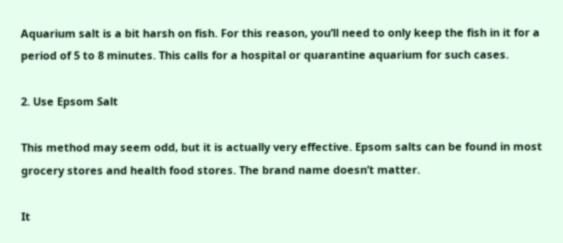Aquarium salt is a bit harsh on fish. For this reason, you’ll need to only keep the fish in it for a period of 5 to 8 minutes. This calls for a hospital or quarantine aquarium for such cases.

2. Use Epsom Salt

This method may seem odd, but it is actually very effective. Epsom salts can be found in most grocery stores and health food stores. The brand name doesn’t matter.

It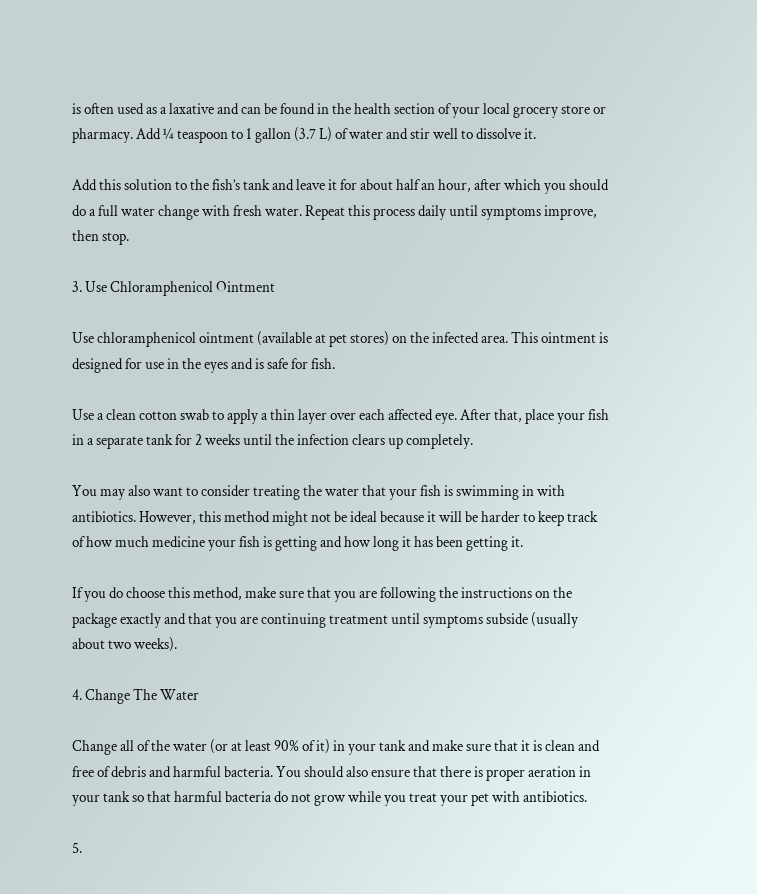is often used as a laxative and can be found in the health section of your local grocery store or pharmacy. Add ¼ teaspoon to 1 gallon (3.7 L) of water and stir well to dissolve it.

Add this solution to the fish’s tank and leave it for about half an hour, after which you should do a full water change with fresh water. Repeat this process daily until symptoms improve, then stop.

3. Use Chloramphenicol Ointment

Use chloramphenicol ointment (available at pet stores) on the infected area. This ointment is designed for use in the eyes and is safe for fish.

Use a clean cotton swab to apply a thin layer over each affected eye. After that, place your fish in a separate tank for 2 weeks until the infection clears up completely.

You may also want to consider treating the water that your fish is swimming in with antibiotics. However, this method might not be ideal because it will be harder to keep track of how much medicine your fish is getting and how long it has been getting it.

If you do choose this method, make sure that you are following the instructions on the package exactly and that you are continuing treatment until symptoms subside (usually about two weeks).

4. Change The Water

Change all of the water (or at least 90% of it) in your tank and make sure that it is clean and free of debris and harmful bacteria. You should also ensure that there is proper aeration in your tank so that harmful bacteria do not grow while you treat your pet with antibiotics.

5.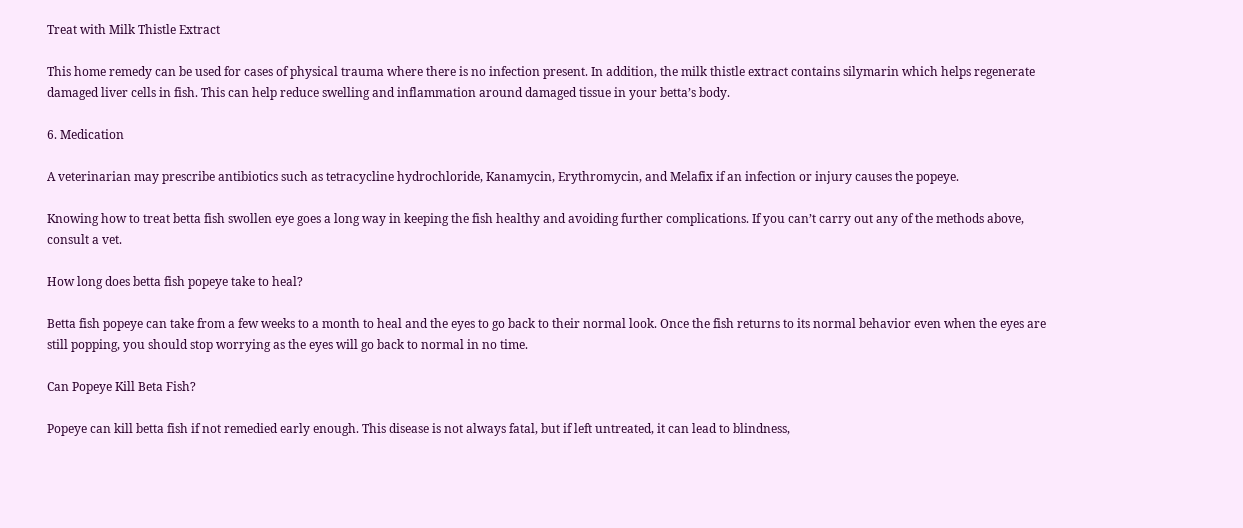Treat with Milk Thistle Extract

This home remedy can be used for cases of physical trauma where there is no infection present. In addition, the milk thistle extract contains silymarin which helps regenerate damaged liver cells in fish. This can help reduce swelling and inflammation around damaged tissue in your betta’s body.

6. Medication

A veterinarian may prescribe antibiotics such as tetracycline hydrochloride, Kanamycin, Erythromycin, and Melafix if an infection or injury causes the popeye.

Knowing how to treat betta fish swollen eye goes a long way in keeping the fish healthy and avoiding further complications. If you can’t carry out any of the methods above, consult a vet.

How long does betta fish popeye take to heal?

Betta fish popeye can take from a few weeks to a month to heal and the eyes to go back to their normal look. Once the fish returns to its normal behavior even when the eyes are still popping, you should stop worrying as the eyes will go back to normal in no time.

Can Popeye Kill Beta Fish?

Popeye can kill betta fish if not remedied early enough. This disease is not always fatal, but if left untreated, it can lead to blindness,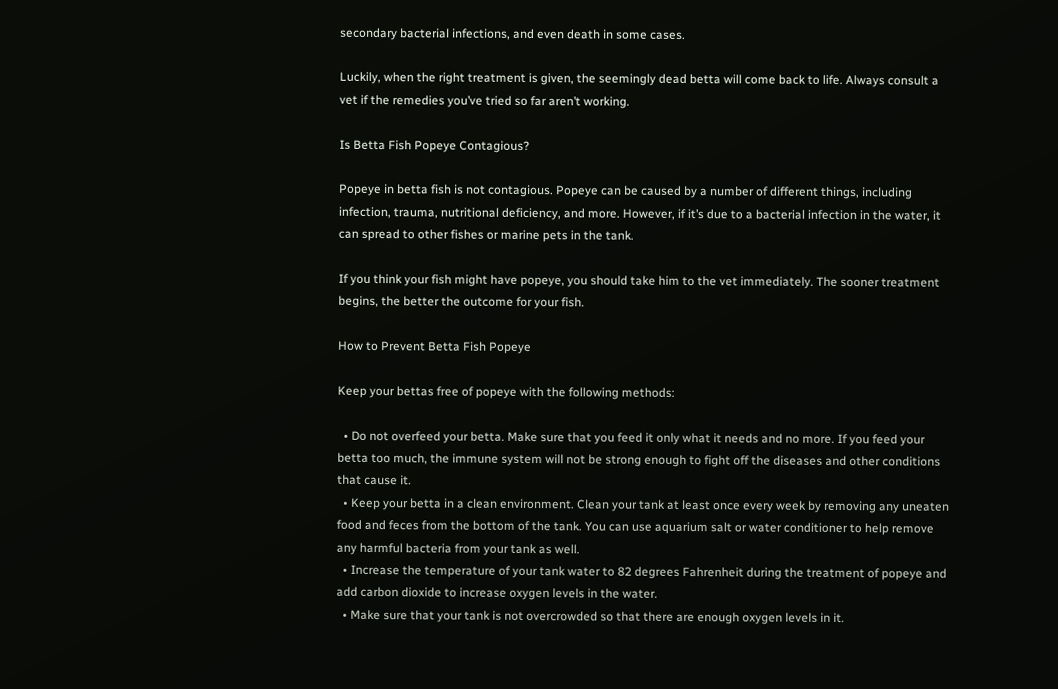secondary bacterial infections, and even death in some cases.

Luckily, when the right treatment is given, the seemingly dead betta will come back to life. Always consult a vet if the remedies you’ve tried so far aren’t working.

Is Betta Fish Popeye Contagious?

Popeye in betta fish is not contagious. Popeye can be caused by a number of different things, including infection, trauma, nutritional deficiency, and more. However, if it’s due to a bacterial infection in the water, it can spread to other fishes or marine pets in the tank.

If you think your fish might have popeye, you should take him to the vet immediately. The sooner treatment begins, the better the outcome for your fish.

How to Prevent Betta Fish Popeye

Keep your bettas free of popeye with the following methods:

  • Do not overfeed your betta. Make sure that you feed it only what it needs and no more. If you feed your betta too much, the immune system will not be strong enough to fight off the diseases and other conditions that cause it.
  • Keep your betta in a clean environment. Clean your tank at least once every week by removing any uneaten food and feces from the bottom of the tank. You can use aquarium salt or water conditioner to help remove any harmful bacteria from your tank as well.
  • Increase the temperature of your tank water to 82 degrees Fahrenheit during the treatment of popeye and add carbon dioxide to increase oxygen levels in the water.
  • Make sure that your tank is not overcrowded so that there are enough oxygen levels in it.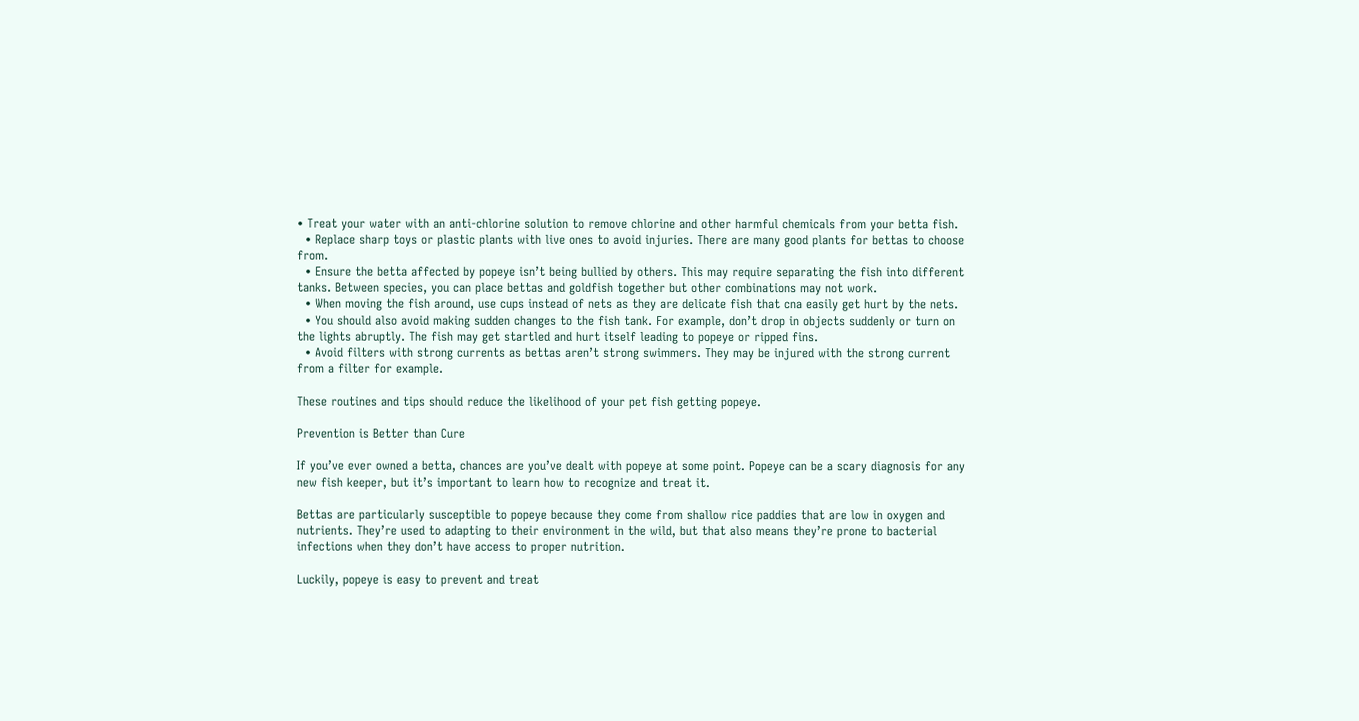• Treat your water with an anti-chlorine solution to remove chlorine and other harmful chemicals from your betta fish.
  • Replace sharp toys or plastic plants with live ones to avoid injuries. There are many good plants for bettas to choose from.
  • Ensure the betta affected by popeye isn’t being bullied by others. This may require separating the fish into different tanks. Between species, you can place bettas and goldfish together but other combinations may not work.
  • When moving the fish around, use cups instead of nets as they are delicate fish that cna easily get hurt by the nets.
  • You should also avoid making sudden changes to the fish tank. For example, don’t drop in objects suddenly or turn on the lights abruptly. The fish may get startled and hurt itself leading to popeye or ripped fins.
  • Avoid filters with strong currents as bettas aren’t strong swimmers. They may be injured with the strong current from a filter for example.

These routines and tips should reduce the likelihood of your pet fish getting popeye.

Prevention is Better than Cure

If you’ve ever owned a betta, chances are you’ve dealt with popeye at some point. Popeye can be a scary diagnosis for any new fish keeper, but it’s important to learn how to recognize and treat it.

Bettas are particularly susceptible to popeye because they come from shallow rice paddies that are low in oxygen and nutrients. They’re used to adapting to their environment in the wild, but that also means they’re prone to bacterial infections when they don’t have access to proper nutrition.

Luckily, popeye is easy to prevent and treat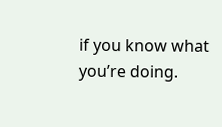if you know what you’re doing.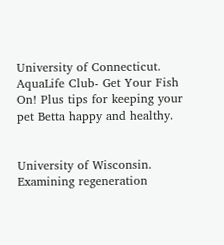University of Connecticut. AquaLife Club- Get Your Fish On! Plus tips for keeping your pet Betta happy and healthy.


University of Wisconsin. Examining regeneration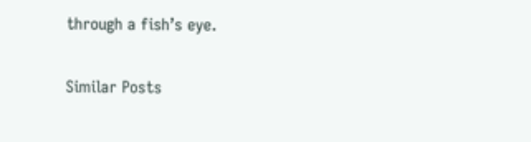through a fish’s eye.

Similar Posts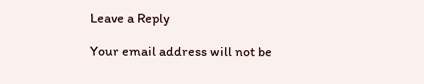Leave a Reply

Your email address will not be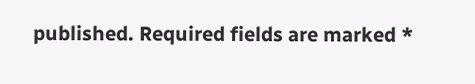published. Required fields are marked *